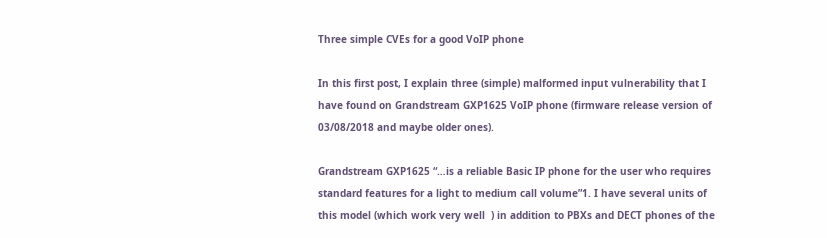Three simple CVEs for a good VoIP phone

In this first post, I explain three (simple) malformed input vulnerability that I have found on Grandstream GXP1625 VoIP phone (firmware release version of 03/08/2018 and maybe older ones).

Grandstream GXP1625 “…is a reliable Basic IP phone for the user who requires standard features for a light to medium call volume”1. I have several units of this model (which work very well  ) in addition to PBXs and DECT phones of the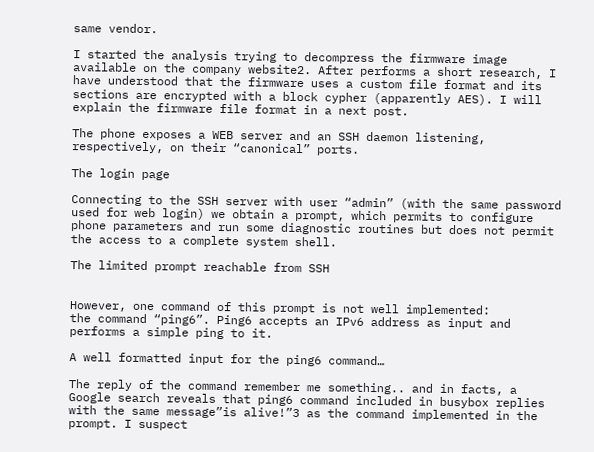same vendor.

I started the analysis trying to decompress the firmware image available on the company website2. After performs a short research, I have understood that the firmware uses a custom file format and its sections are encrypted with a block cypher (apparently AES). I will explain the firmware file format in a next post.

The phone exposes a WEB server and an SSH daemon listening, respectively, on their “canonical” ports.

The login page

Connecting to the SSH server with user “admin” (with the same password used for web login) we obtain a prompt, which permits to configure phone parameters and run some diagnostic routines but does not permit the access to a complete system shell.

The limited prompt reachable from SSH


However, one command of this prompt is not well implemented:
the command “ping6”. Ping6 accepts an IPv6 address as input and performs a simple ping to it.

A well formatted input for the ping6 command…

The reply of the command remember me something.. and in facts, a Google search reveals that ping6 command included in busybox replies with the same message”is alive!”3 as the command implemented in the prompt. I suspect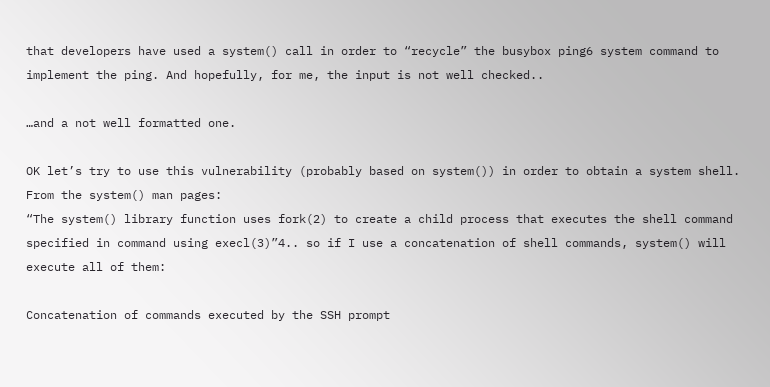that developers have used a system() call in order to “recycle” the busybox ping6 system command to implement the ping. And hopefully, for me, the input is not well checked..

…and a not well formatted one.

OK let’s try to use this vulnerability (probably based on system()) in order to obtain a system shell. From the system() man pages:
“The system() library function uses fork(2) to create a child process that executes the shell command specified in command using execl(3)”4.. so if I use a concatenation of shell commands, system() will execute all of them:

Concatenation of commands executed by the SSH prompt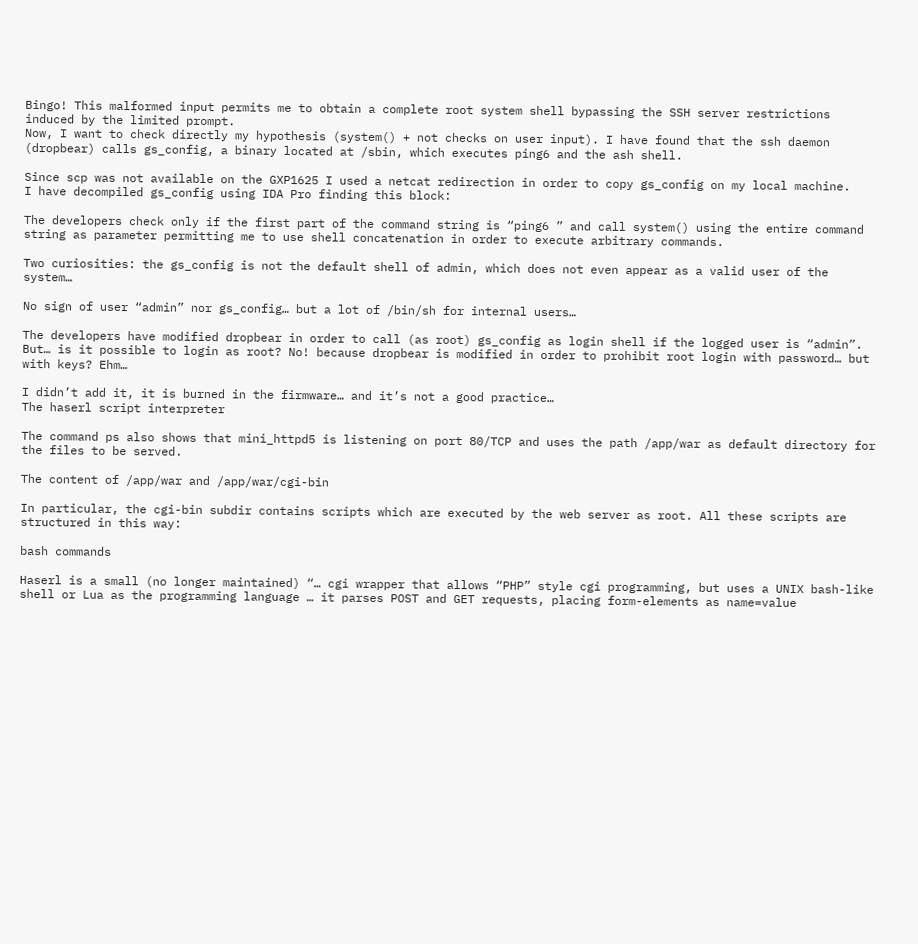Bingo! This malformed input permits me to obtain a complete root system shell bypassing the SSH server restrictions induced by the limited prompt.
Now, I want to check directly my hypothesis (system() + not checks on user input). I have found that the ssh daemon (dropbear) calls gs_config, a binary located at /sbin, which executes ping6 and the ash shell.

Since scp was not available on the GXP1625 I used a netcat redirection in order to copy gs_config on my local machine.
I have decompiled gs_config using IDA Pro finding this block:

The developers check only if the first part of the command string is “ping6 ” and call system() using the entire command string as parameter permitting me to use shell concatenation in order to execute arbitrary commands.

Two curiosities: the gs_config is not the default shell of admin, which does not even appear as a valid user of the system…

No sign of user “admin” nor gs_config… but a lot of /bin/sh for internal users…

The developers have modified dropbear in order to call (as root) gs_config as login shell if the logged user is “admin”.
But… is it possible to login as root? No! because dropbear is modified in order to prohibit root login with password… but with keys? Ehm…

I didn’t add it, it is burned in the firmware… and it’s not a good practice…
The haserl script interpreter

The command ps also shows that mini_httpd5 is listening on port 80/TCP and uses the path /app/war as default directory for the files to be served.

The content of /app/war and /app/war/cgi-bin

In particular, the cgi-bin subdir contains scripts which are executed by the web server as root. All these scripts are structured in this way:

bash commands

Haserl is a small (no longer maintained) “… cgi wrapper that allows “PHP” style cgi programming, but uses a UNIX bash-like shell or Lua as the programming language … it parses POST and GET requests, placing form-elements as name=value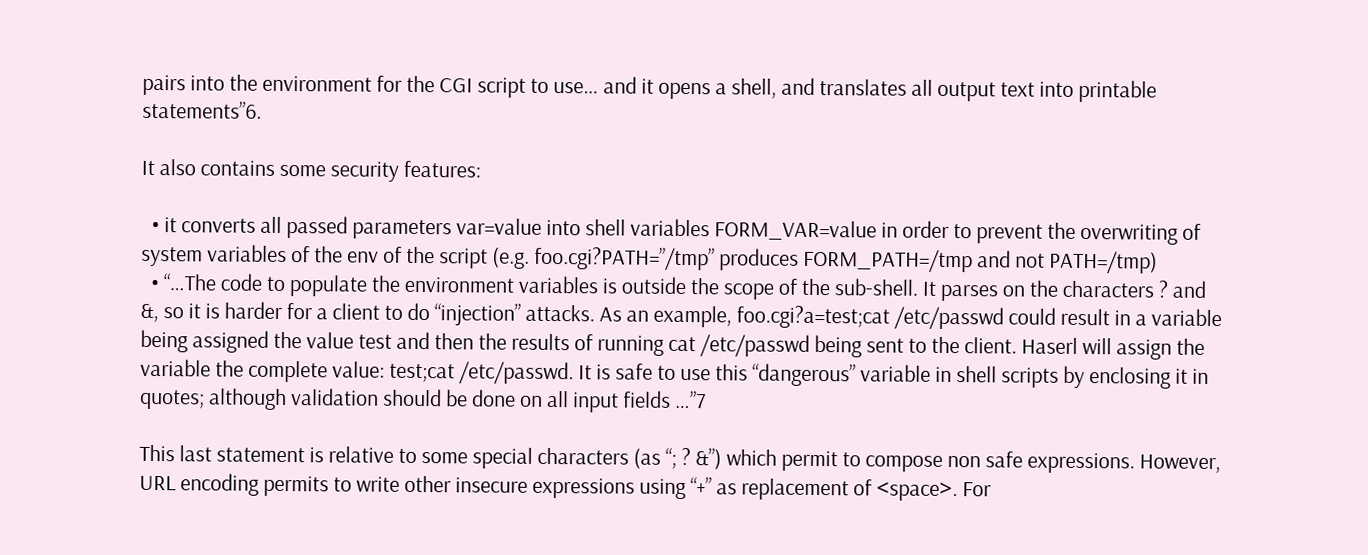pairs into the environment for the CGI script to use… and it opens a shell, and translates all output text into printable statements”6.

It also contains some security features:

  • it converts all passed parameters var=value into shell variables FORM_VAR=value in order to prevent the overwriting of system variables of the env of the script (e.g. foo.cgi?PATH=”/tmp” produces FORM_PATH=/tmp and not PATH=/tmp)
  • “…The code to populate the environment variables is outside the scope of the sub-shell. It parses on the characters ? and &, so it is harder for a client to do “injection” attacks. As an example, foo.cgi?a=test;cat /etc/passwd could result in a variable being assigned the value test and then the results of running cat /etc/passwd being sent to the client. Haserl will assign the variable the complete value: test;cat /etc/passwd. It is safe to use this “dangerous” variable in shell scripts by enclosing it in quotes; although validation should be done on all input fields …”7

This last statement is relative to some special characters (as “; ? &”) which permit to compose non safe expressions. However, URL encoding permits to write other insecure expressions using “+” as replacement of <space>. For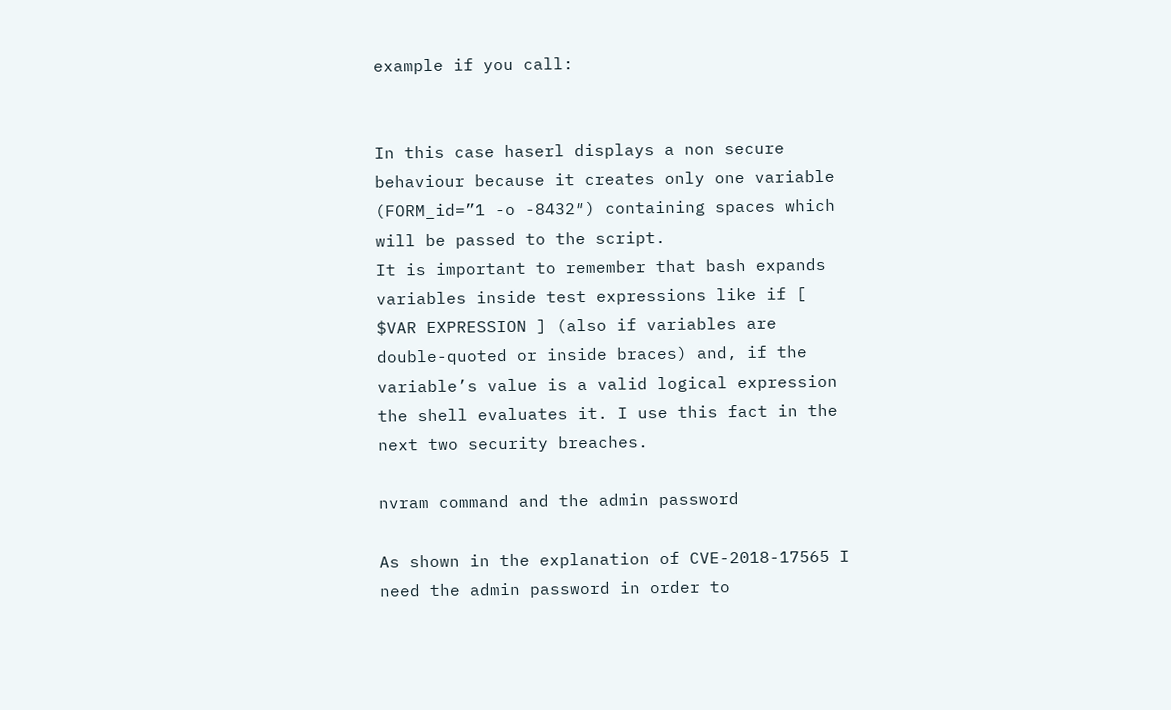example if you call:


In this case haserl displays a non secure behaviour because it creates only one variable (FORM_id=”1 -o -8432″) containing spaces which will be passed to the script.
It is important to remember that bash expands variables inside test expressions like if [ $VAR EXPRESSION ] (also if variables are double-quoted or inside braces) and, if the variable’s value is a valid logical expression the shell evaluates it. I use this fact in the next two security breaches.

nvram command and the admin password

As shown in the explanation of CVE-2018-17565 I need the admin password in order to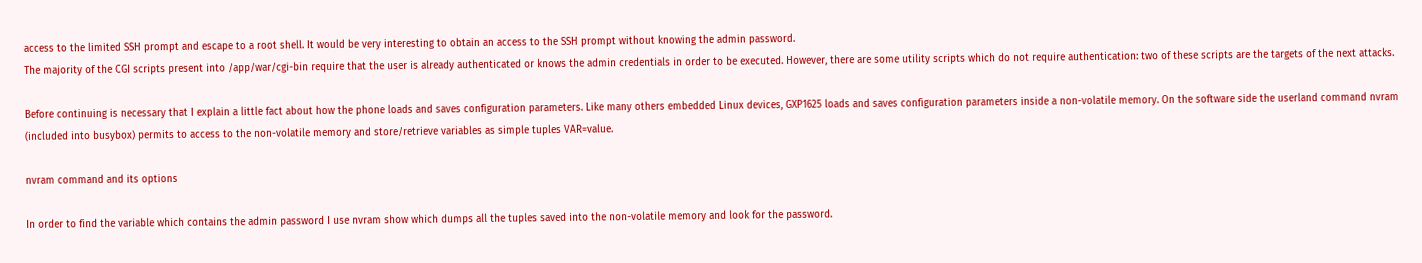access to the limited SSH prompt and escape to a root shell. It would be very interesting to obtain an access to the SSH prompt without knowing the admin password.
The majority of the CGI scripts present into /app/war/cgi-bin require that the user is already authenticated or knows the admin credentials in order to be executed. However, there are some utility scripts which do not require authentication: two of these scripts are the targets of the next attacks.

Before continuing is necessary that I explain a little fact about how the phone loads and saves configuration parameters. Like many others embedded Linux devices, GXP1625 loads and saves configuration parameters inside a non-volatile memory. On the software side the userland command nvram (included into busybox) permits to access to the non-volatile memory and store/retrieve variables as simple tuples VAR=value.

nvram command and its options

In order to find the variable which contains the admin password I use nvram show which dumps all the tuples saved into the non-volatile memory and look for the password.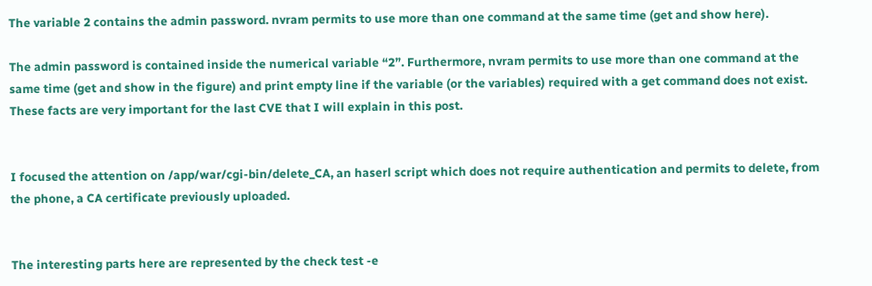The variable 2 contains the admin password. nvram permits to use more than one command at the same time (get and show here).

The admin password is contained inside the numerical variable “2”. Furthermore, nvram permits to use more than one command at the same time (get and show in the figure) and print empty line if the variable (or the variables) required with a get command does not exist. These facts are very important for the last CVE that I will explain in this post.


I focused the attention on /app/war/cgi-bin/delete_CA, an haserl script which does not require authentication and permits to delete, from the phone, a CA certificate previously uploaded.


The interesting parts here are represented by the check test -e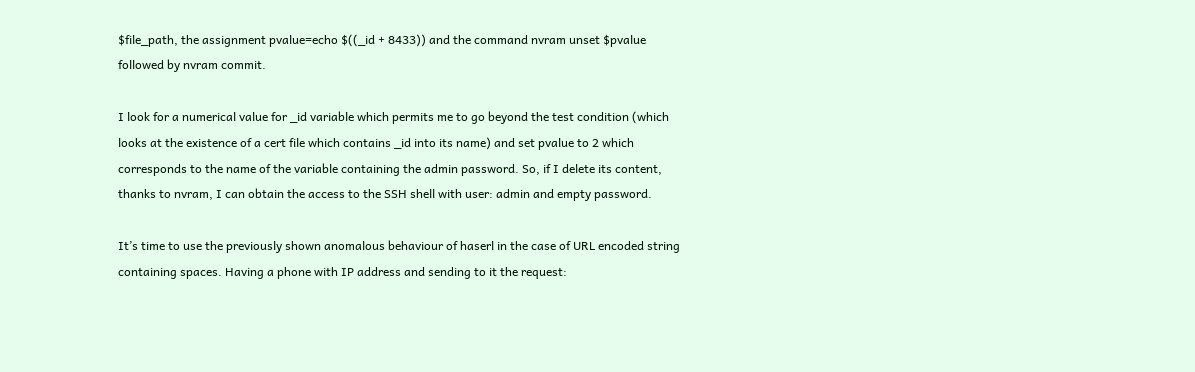$file_path, the assignment pvalue=echo $((_id + 8433)) and the command nvram unset $pvalue followed by nvram commit.

I look for a numerical value for _id variable which permits me to go beyond the test condition (which looks at the existence of a cert file which contains _id into its name) and set pvalue to 2 which corresponds to the name of the variable containing the admin password. So, if I delete its content, thanks to nvram, I can obtain the access to the SSH shell with user: admin and empty password.

It’s time to use the previously shown anomalous behaviour of haserl in the case of URL encoded string containing spaces. Having a phone with IP address and sending to it the request: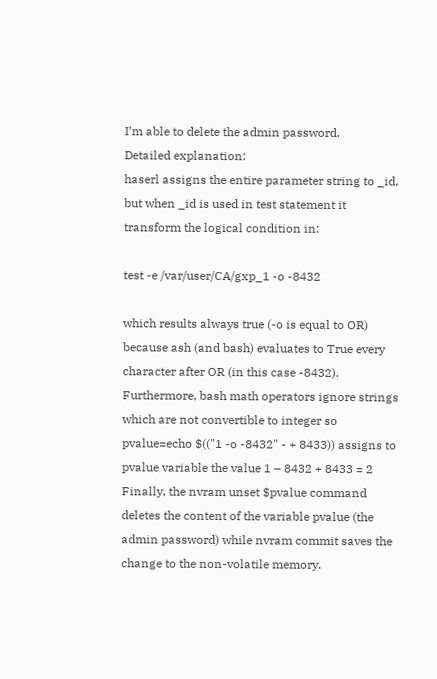I’m able to delete the admin password.
Detailed explanation:
haserl assigns the entire parameter string to _id, but when _id is used in test statement it transform the logical condition in:

test -e /var/user/CA/gxp_1 -o -8432

which results always true (-o is equal to OR) because ash (and bash) evaluates to True every character after OR (in this case -8432).
Furthermore, bash math operators ignore strings which are not convertible to integer so pvalue=echo $(("1 -o -8432" - + 8433)) assigns to pvalue variable the value 1 – 8432 + 8433 = 2
Finally, the nvram unset $pvalue command deletes the content of the variable pvalue (the admin password) while nvram commit saves the change to the non-volatile memory.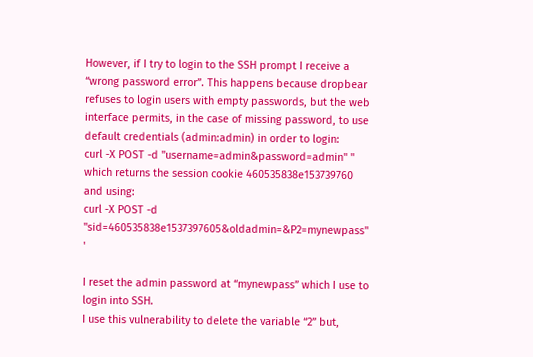However, if I try to login to the SSH prompt I receive a “wrong password error”. This happens because dropbear refuses to login users with empty passwords, but the web interface permits, in the case of missing password, to use default credentials (admin:admin) in order to login:
curl -X POST -d "username=admin&password=admin" ''
which returns the session cookie 460535838e153739760 and using:
curl -X POST -d "sid=460535838e1537397605&oldadmin=&P2=mynewpass" '

I reset the admin password at “mynewpass” which I use to login into SSH.
I use this vulnerability to delete the variable “2” but,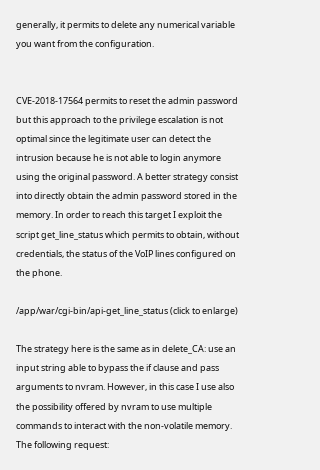generally, it permits to delete any numerical variable you want from the configuration.


CVE-2018-17564 permits to reset the admin password but this approach to the privilege escalation is not optimal since the legitimate user can detect the intrusion because he is not able to login anymore using the original password. A better strategy consist into directly obtain the admin password stored in the memory. In order to reach this target I exploit the script get_line_status which permits to obtain, without credentials, the status of the VoIP lines configured on the phone.

/app/war/cgi-bin/api-get_line_status (click to enlarge)

The strategy here is the same as in delete_CA: use an input string able to bypass the if clause and pass arguments to nvram. However, in this case I use also the possibility offered by nvram to use multiple commands to interact with the non-volatile memory. The following request: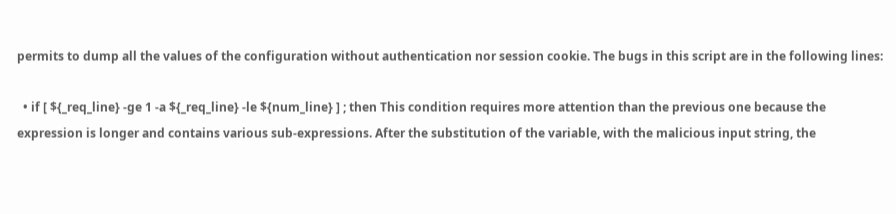permits to dump all the values of the configuration without authentication nor session cookie. The bugs in this script are in the following lines:

  • if [ ${_req_line} -ge 1 -a ${_req_line} -le ${num_line} ] ; then This condition requires more attention than the previous one because the expression is longer and contains various sub-expressions. After the substitution of the variable, with the malicious input string, the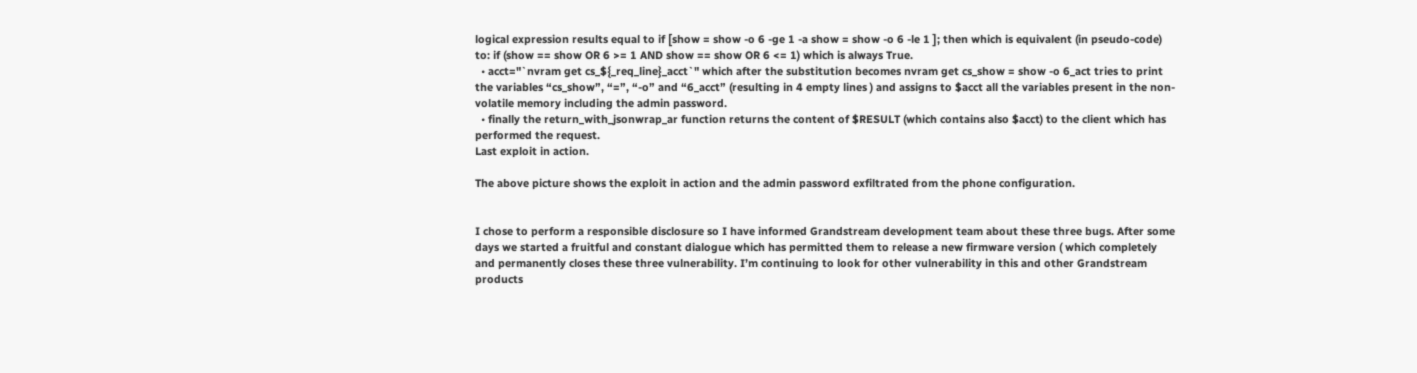logical expression results equal to if [show = show -o 6 -ge 1 -a show = show -o 6 -le 1 ]; then which is equivalent (in pseudo-code) to: if (show == show OR 6 >= 1 AND show == show OR 6 <= 1) which is always True.
  • acct="`nvram get cs_${_req_line}_acct`" which after the substitution becomes nvram get cs_show = show -o 6_act tries to print the variables “cs_show”, “=”, “-o” and “6_acct” (resulting in 4 empty lines ) and assigns to $acct all the variables present in the non-volatile memory including the admin password.
  • finally the return_with_jsonwrap_ar function returns the content of $RESULT (which contains also $acct) to the client which has performed the request.
Last exploit in action.

The above picture shows the exploit in action and the admin password exfiltrated from the phone configuration.


I chose to perform a responsible disclosure so I have informed Grandstream development team about these three bugs. After some days we started a fruitful and constant dialogue which has permitted them to release a new firmware version ( which completely and permanently closes these three vulnerability. I’m continuing to look for other vulnerability in this and other Grandstream products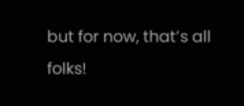but for now, that’s all folks!